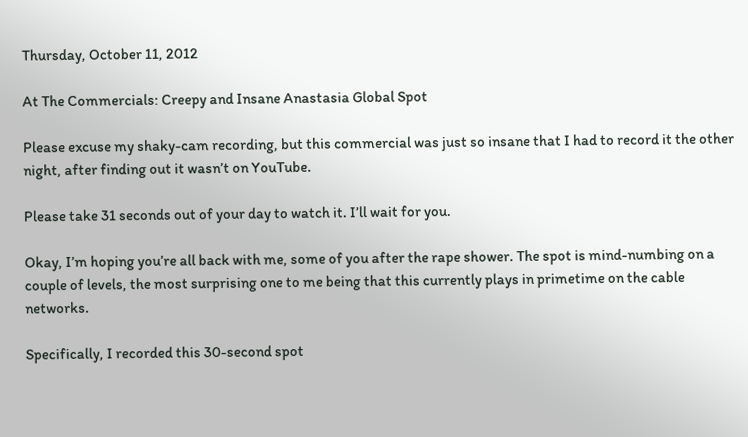Thursday, October 11, 2012

At The Commercials: Creepy and Insane Anastasia Global Spot

Please excuse my shaky-cam recording, but this commercial was just so insane that I had to record it the other night, after finding out it wasn’t on YouTube.

Please take 31 seconds out of your day to watch it. I’ll wait for you.

Okay, I’m hoping you’re all back with me, some of you after the rape shower. The spot is mind-numbing on a couple of levels, the most surprising one to me being that this currently plays in primetime on the cable networks.

Specifically, I recorded this 30-second spot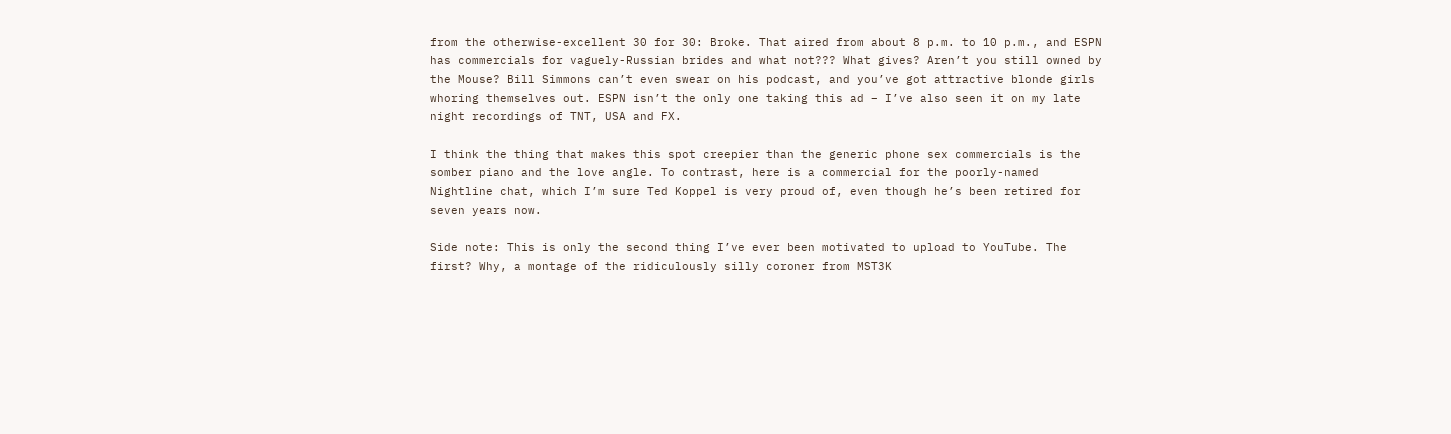from the otherwise-excellent 30 for 30: Broke. That aired from about 8 p.m. to 10 p.m., and ESPN has commercials for vaguely-Russian brides and what not??? What gives? Aren’t you still owned by the Mouse? Bill Simmons can’t even swear on his podcast, and you’ve got attractive blonde girls whoring themselves out. ESPN isn’t the only one taking this ad – I’ve also seen it on my late night recordings of TNT, USA and FX.

I think the thing that makes this spot creepier than the generic phone sex commercials is the somber piano and the love angle. To contrast, here is a commercial for the poorly-named Nightline chat, which I’m sure Ted Koppel is very proud of, even though he’s been retired for seven years now.

Side note: This is only the second thing I’ve ever been motivated to upload to YouTube. The first? Why, a montage of the ridiculously silly coroner from MST3K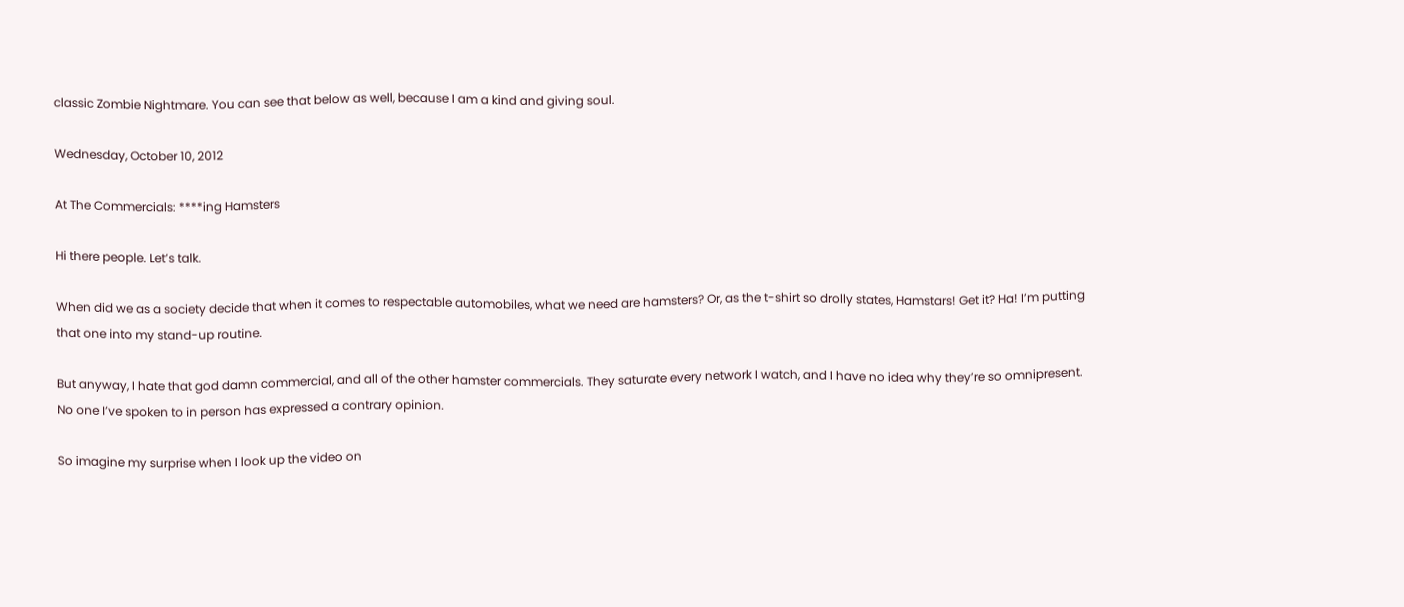classic Zombie Nightmare. You can see that below as well, because I am a kind and giving soul.

Wednesday, October 10, 2012

At The Commercials: ****ing Hamsters

Hi there people. Let’s talk.

When did we as a society decide that when it comes to respectable automobiles, what we need are hamsters? Or, as the t-shirt so drolly states, Hamstars! Get it? Ha! I’m putting that one into my stand-up routine.

But anyway, I hate that god damn commercial, and all of the other hamster commercials. They saturate every network I watch, and I have no idea why they’re so omnipresent. No one I’ve spoken to in person has expressed a contrary opinion.

So imagine my surprise when I look up the video on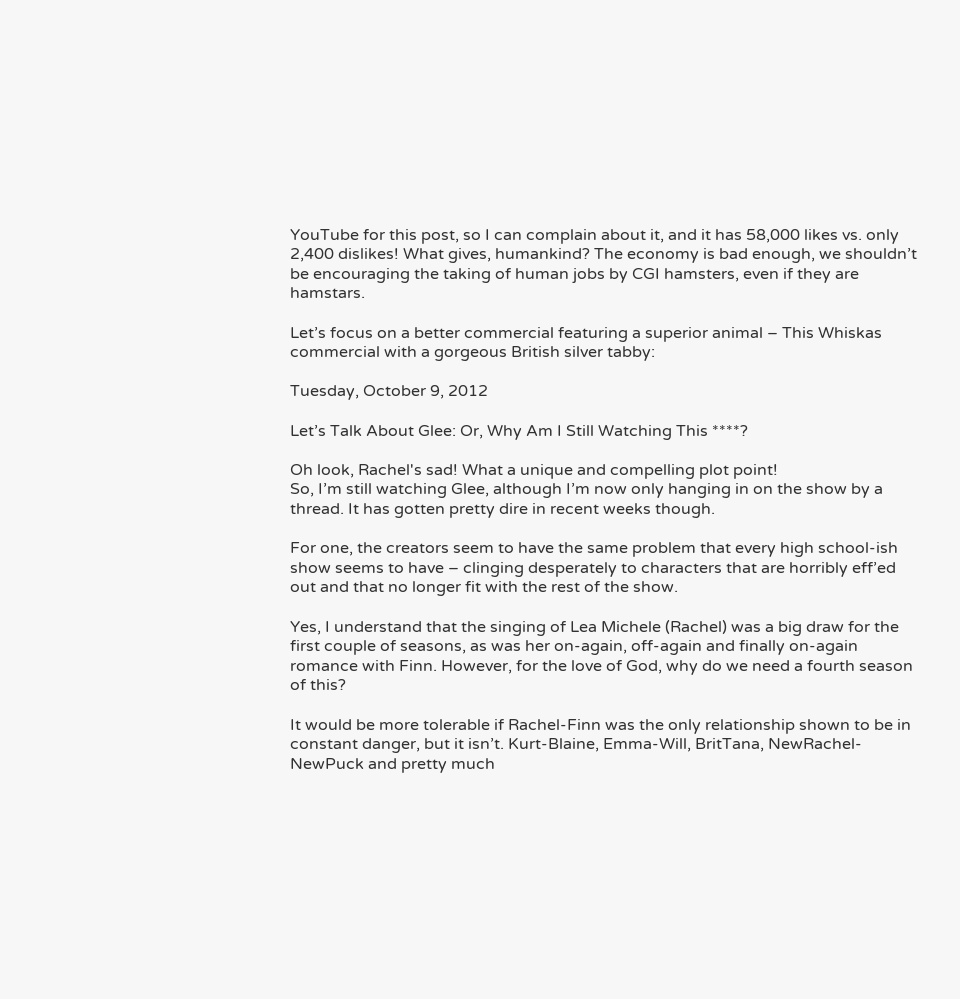YouTube for this post, so I can complain about it, and it has 58,000 likes vs. only 2,400 dislikes! What gives, humankind? The economy is bad enough, we shouldn’t be encouraging the taking of human jobs by CGI hamsters, even if they are hamstars.

Let’s focus on a better commercial featuring a superior animal – This Whiskas commercial with a gorgeous British silver tabby:

Tuesday, October 9, 2012

Let’s Talk About Glee: Or, Why Am I Still Watching This ****?

Oh look, Rachel's sad! What a unique and compelling plot point!
So, I’m still watching Glee, although I’m now only hanging in on the show by a thread. It has gotten pretty dire in recent weeks though.

For one, the creators seem to have the same problem that every high school-ish show seems to have – clinging desperately to characters that are horribly eff’ed out and that no longer fit with the rest of the show.

Yes, I understand that the singing of Lea Michele (Rachel) was a big draw for the first couple of seasons, as was her on-again, off-again and finally on-again romance with Finn. However, for the love of God, why do we need a fourth season of this?

It would be more tolerable if Rachel-Finn was the only relationship shown to be in constant danger, but it isn’t. Kurt-Blaine, Emma-Will, BritTana, NewRachel-NewPuck and pretty much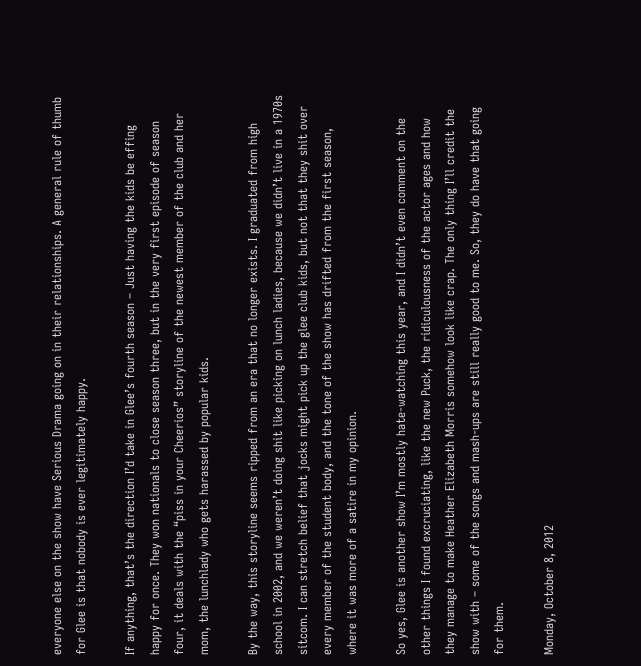everyone else on the show have Serious Drama going on in their relationships. A general rule of thumb for Glee is that nobody is ever legitimately happy.

If anything, that’s the direction I’d take in Glee’s fourth season – Just having the kids be effing happy for once. They won nationals to close season three, but in the very first episode of season four, it deals with the “piss in your Cheerios” storyline of the newest member of the club and her mom, the lunchlady who gets harassed by popular kids.

By the way, this storyline seems ripped from an era that no longer exists. I graduated from high school in 2002, and we weren’t doing shit like picking on lunch ladies, because we didn’t live in a 1970s sitcom. I can stretch belief that jocks might pick up the glee club kids, but not that they shit over every member of the student body, and the tone of the show has drifted from the first season, where it was more of a satire in my opinion.

So yes, Glee is another show I’m mostly hate-watching this year, and I didn’t even comment on the other things I found excruciating, like the new Puck, the ridiculousness of the actor ages and how they manage to make Heather Elizabeth Morris somehow look like crap. The only thing I’ll credit the show with – some of the songs and mash-ups are still really good to me. So, they do have that going for them.

Monday, October 8, 2012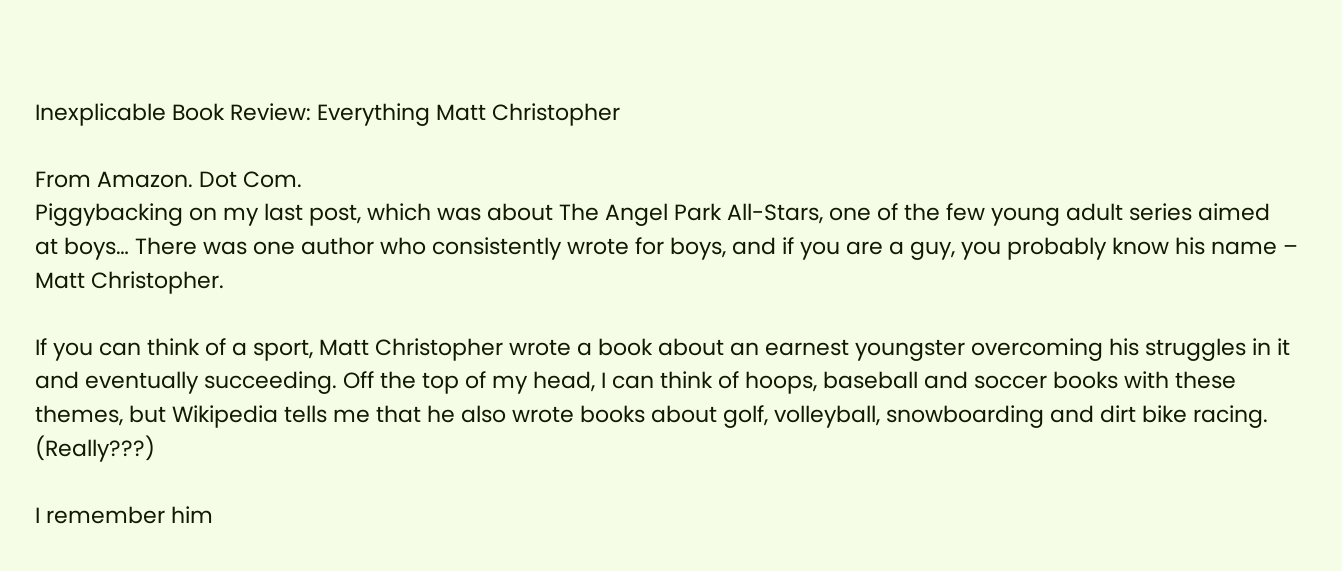Inexplicable Book Review: Everything Matt Christopher

From Amazon. Dot Com.
Piggybacking on my last post, which was about The Angel Park All-Stars, one of the few young adult series aimed at boys… There was one author who consistently wrote for boys, and if you are a guy, you probably know his name – Matt Christopher.

If you can think of a sport, Matt Christopher wrote a book about an earnest youngster overcoming his struggles in it and eventually succeeding. Off the top of my head, I can think of hoops, baseball and soccer books with these themes, but Wikipedia tells me that he also wrote books about golf, volleyball, snowboarding and dirt bike racing. (Really???)

I remember him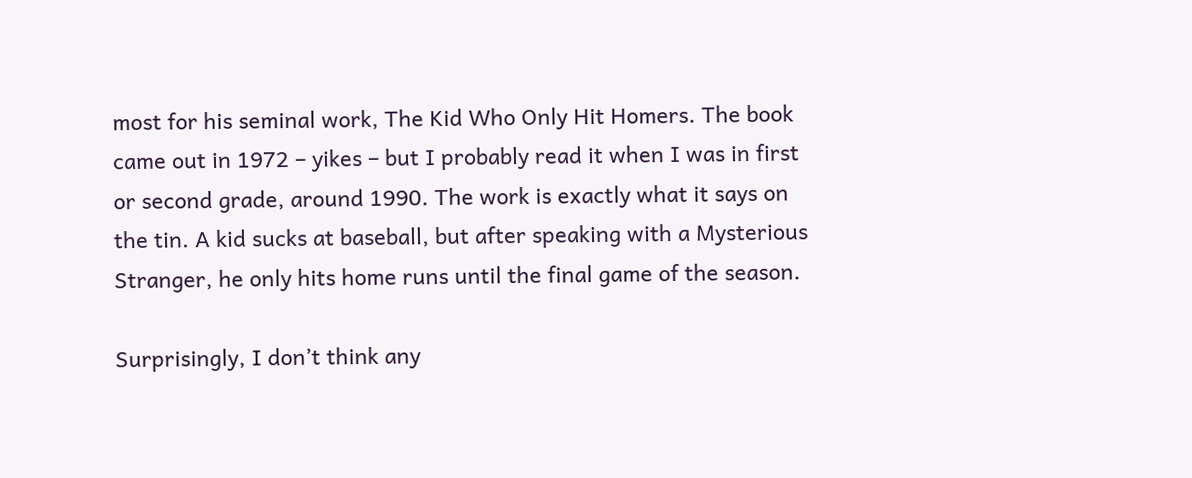most for his seminal work, The Kid Who Only Hit Homers. The book came out in 1972 – yikes – but I probably read it when I was in first or second grade, around 1990. The work is exactly what it says on the tin. A kid sucks at baseball, but after speaking with a Mysterious Stranger, he only hits home runs until the final game of the season.

Surprisingly, I don’t think any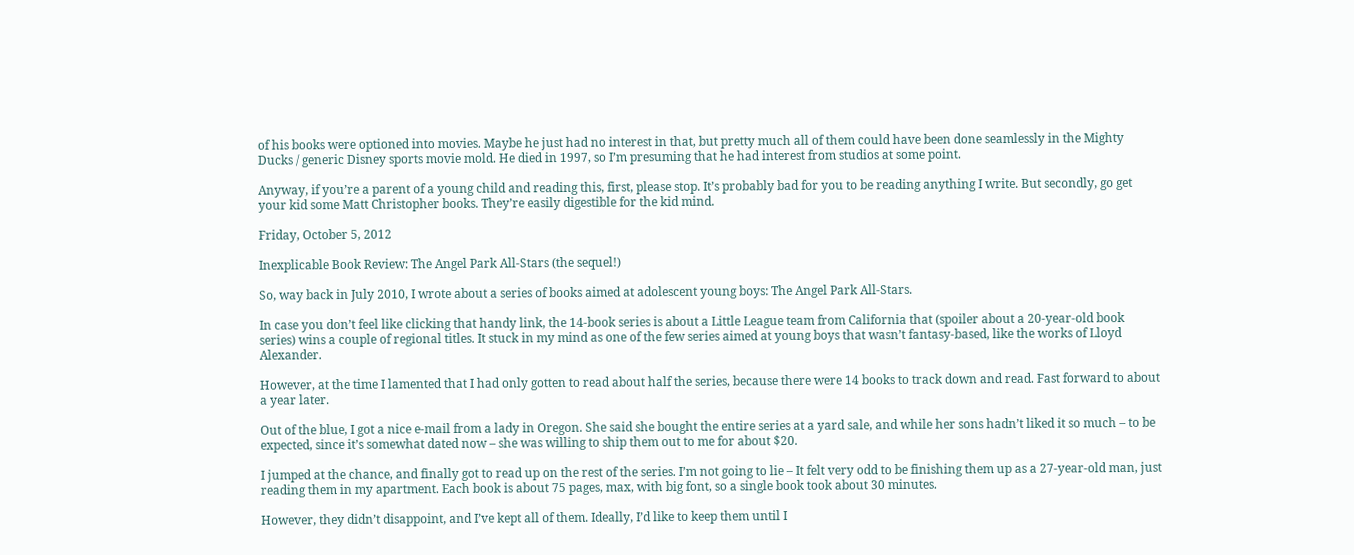of his books were optioned into movies. Maybe he just had no interest in that, but pretty much all of them could have been done seamlessly in the Mighty Ducks / generic Disney sports movie mold. He died in 1997, so I’m presuming that he had interest from studios at some point.

Anyway, if you’re a parent of a young child and reading this, first, please stop. It’s probably bad for you to be reading anything I write. But secondly, go get your kid some Matt Christopher books. They’re easily digestible for the kid mind.

Friday, October 5, 2012

Inexplicable Book Review: The Angel Park All-Stars (the sequel!)

So, way back in July 2010, I wrote about a series of books aimed at adolescent young boys: The Angel Park All-Stars.

In case you don’t feel like clicking that handy link, the 14-book series is about a Little League team from California that (spoiler about a 20-year-old book series) wins a couple of regional titles. It stuck in my mind as one of the few series aimed at young boys that wasn’t fantasy-based, like the works of Lloyd Alexander.

However, at the time I lamented that I had only gotten to read about half the series, because there were 14 books to track down and read. Fast forward to about a year later.

Out of the blue, I got a nice e-mail from a lady in Oregon. She said she bought the entire series at a yard sale, and while her sons hadn’t liked it so much – to be expected, since it’s somewhat dated now – she was willing to ship them out to me for about $20.

I jumped at the chance, and finally got to read up on the rest of the series. I’m not going to lie – It felt very odd to be finishing them up as a 27-year-old man, just reading them in my apartment. Each book is about 75 pages, max, with big font, so a single book took about 30 minutes.

However, they didn’t disappoint, and I’ve kept all of them. Ideally, I’d like to keep them until I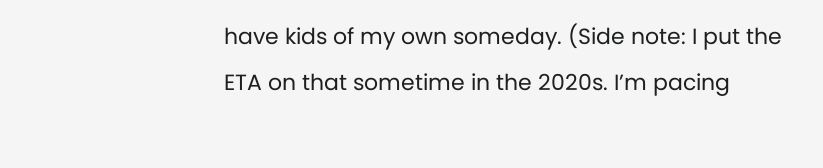have kids of my own someday. (Side note: I put the ETA on that sometime in the 2020s. I’m pacing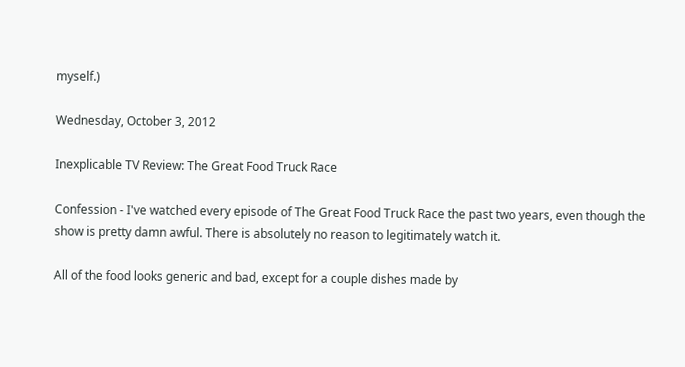myself.)

Wednesday, October 3, 2012

Inexplicable TV Review: The Great Food Truck Race

Confession - I've watched every episode of The Great Food Truck Race the past two years, even though the show is pretty damn awful. There is absolutely no reason to legitimately watch it.

All of the food looks generic and bad, except for a couple dishes made by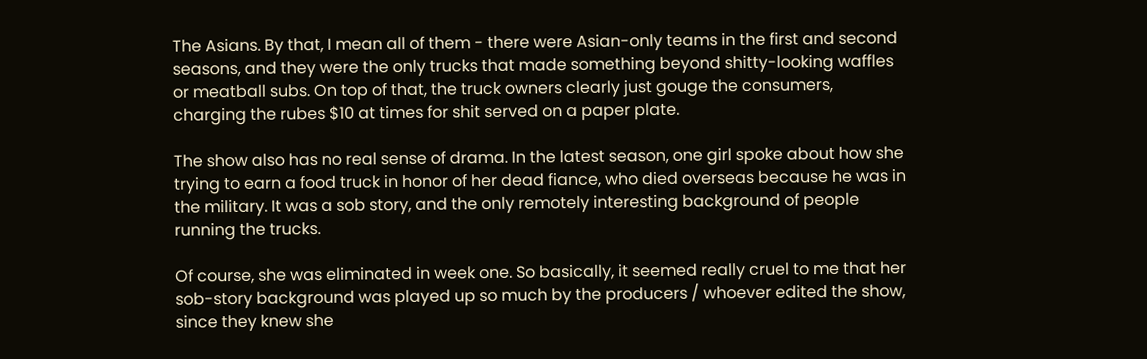The Asians. By that, I mean all of them - there were Asian-only teams in the first and second seasons, and they were the only trucks that made something beyond shitty-looking waffles or meatball subs. On top of that, the truck owners clearly just gouge the consumers, charging the rubes $10 at times for shit served on a paper plate.

The show also has no real sense of drama. In the latest season, one girl spoke about how she trying to earn a food truck in honor of her dead fiance, who died overseas because he was in the military. It was a sob story, and the only remotely interesting background of people running the trucks.

Of course, she was eliminated in week one. So basically, it seemed really cruel to me that her sob-story background was played up so much by the producers / whoever edited the show, since they knew she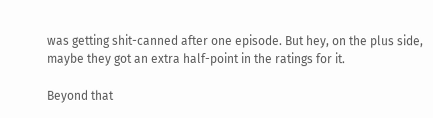was getting shit-canned after one episode. But hey, on the plus side, maybe they got an extra half-point in the ratings for it.

Beyond that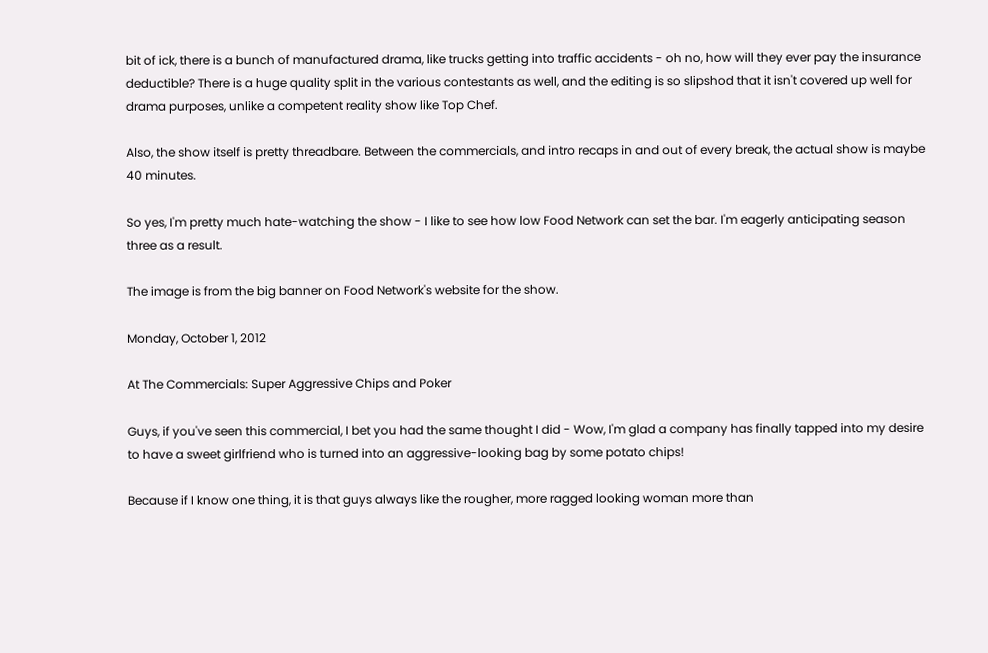bit of ick, there is a bunch of manufactured drama, like trucks getting into traffic accidents - oh no, how will they ever pay the insurance deductible? There is a huge quality split in the various contestants as well, and the editing is so slipshod that it isn't covered up well for drama purposes, unlike a competent reality show like Top Chef.

Also, the show itself is pretty threadbare. Between the commercials, and intro recaps in and out of every break, the actual show is maybe 40 minutes.

So yes, I'm pretty much hate-watching the show - I like to see how low Food Network can set the bar. I'm eagerly anticipating season three as a result.

The image is from the big banner on Food Network's website for the show.

Monday, October 1, 2012

At The Commercials: Super Aggressive Chips and Poker

Guys, if you've seen this commercial, I bet you had the same thought I did - Wow, I'm glad a company has finally tapped into my desire to have a sweet girlfriend who is turned into an aggressive-looking bag by some potato chips!

Because if I know one thing, it is that guys always like the rougher, more ragged looking woman more than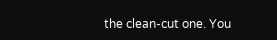the clean-cut one. You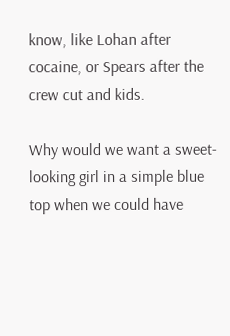know, like Lohan after cocaine, or Spears after the crew cut and kids.

Why would we want a sweet-looking girl in a simple blue top when we could have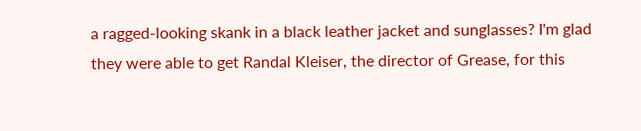a ragged-looking skank in a black leather jacket and sunglasses? I'm glad they were able to get Randal Kleiser, the director of Grease, for this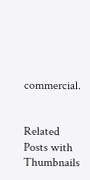commercial.


Related Posts with Thumbnails